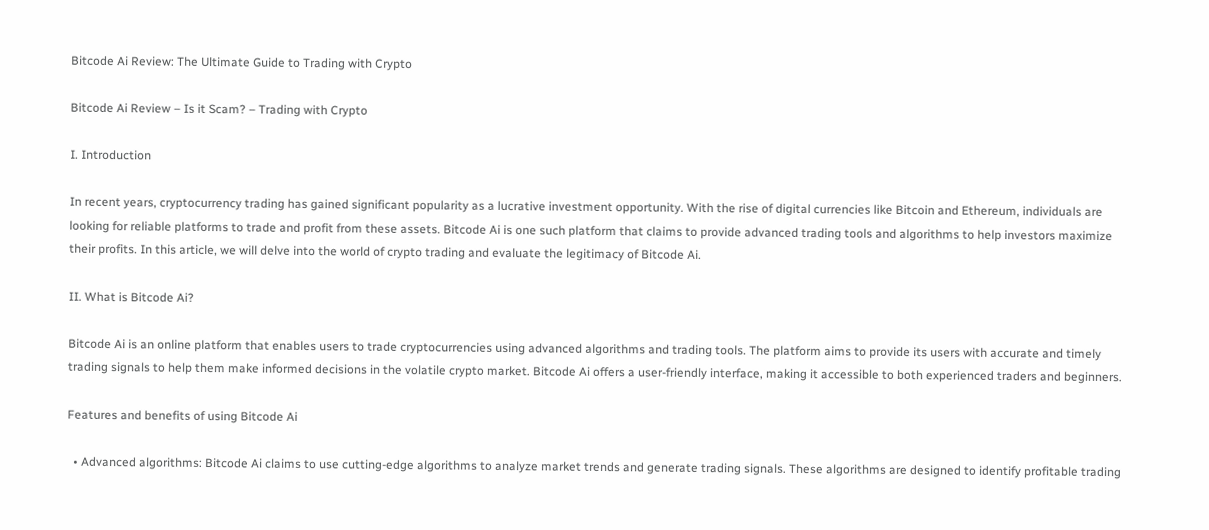Bitcode Ai Review: The Ultimate Guide to Trading with Crypto

Bitcode Ai Review – Is it Scam? – Trading with Crypto

I. Introduction

In recent years, cryptocurrency trading has gained significant popularity as a lucrative investment opportunity. With the rise of digital currencies like Bitcoin and Ethereum, individuals are looking for reliable platforms to trade and profit from these assets. Bitcode Ai is one such platform that claims to provide advanced trading tools and algorithms to help investors maximize their profits. In this article, we will delve into the world of crypto trading and evaluate the legitimacy of Bitcode Ai.

II. What is Bitcode Ai?

Bitcode Ai is an online platform that enables users to trade cryptocurrencies using advanced algorithms and trading tools. The platform aims to provide its users with accurate and timely trading signals to help them make informed decisions in the volatile crypto market. Bitcode Ai offers a user-friendly interface, making it accessible to both experienced traders and beginners.

Features and benefits of using Bitcode Ai

  • Advanced algorithms: Bitcode Ai claims to use cutting-edge algorithms to analyze market trends and generate trading signals. These algorithms are designed to identify profitable trading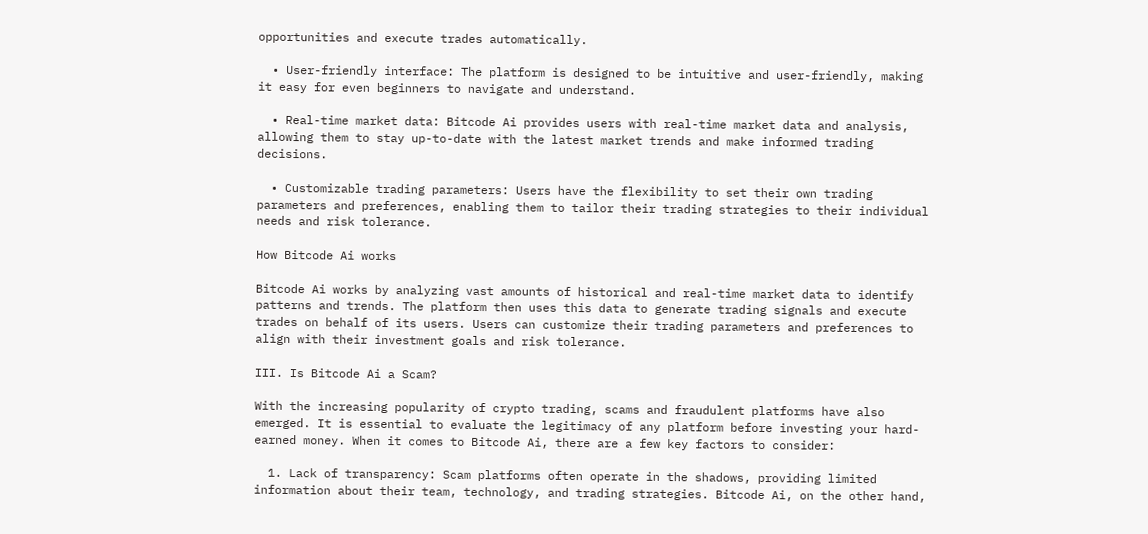opportunities and execute trades automatically.

  • User-friendly interface: The platform is designed to be intuitive and user-friendly, making it easy for even beginners to navigate and understand.

  • Real-time market data: Bitcode Ai provides users with real-time market data and analysis, allowing them to stay up-to-date with the latest market trends and make informed trading decisions.

  • Customizable trading parameters: Users have the flexibility to set their own trading parameters and preferences, enabling them to tailor their trading strategies to their individual needs and risk tolerance.

How Bitcode Ai works

Bitcode Ai works by analyzing vast amounts of historical and real-time market data to identify patterns and trends. The platform then uses this data to generate trading signals and execute trades on behalf of its users. Users can customize their trading parameters and preferences to align with their investment goals and risk tolerance.

III. Is Bitcode Ai a Scam?

With the increasing popularity of crypto trading, scams and fraudulent platforms have also emerged. It is essential to evaluate the legitimacy of any platform before investing your hard-earned money. When it comes to Bitcode Ai, there are a few key factors to consider:

  1. Lack of transparency: Scam platforms often operate in the shadows, providing limited information about their team, technology, and trading strategies. Bitcode Ai, on the other hand,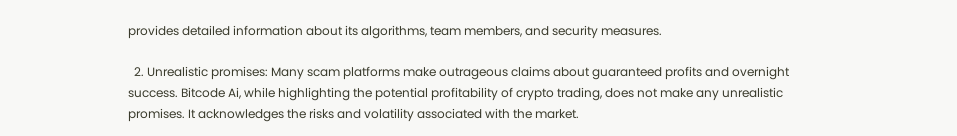provides detailed information about its algorithms, team members, and security measures.

  2. Unrealistic promises: Many scam platforms make outrageous claims about guaranteed profits and overnight success. Bitcode Ai, while highlighting the potential profitability of crypto trading, does not make any unrealistic promises. It acknowledges the risks and volatility associated with the market.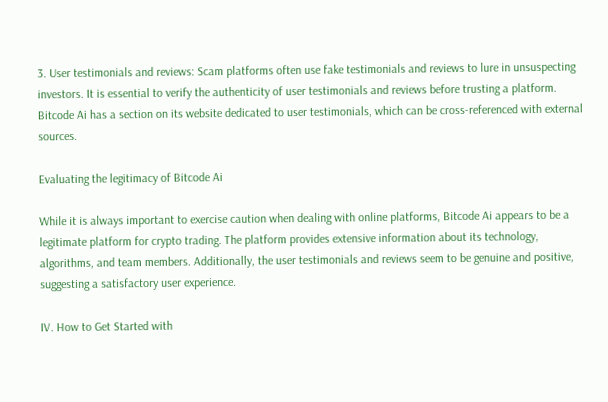3. User testimonials and reviews: Scam platforms often use fake testimonials and reviews to lure in unsuspecting investors. It is essential to verify the authenticity of user testimonials and reviews before trusting a platform. Bitcode Ai has a section on its website dedicated to user testimonials, which can be cross-referenced with external sources.

Evaluating the legitimacy of Bitcode Ai

While it is always important to exercise caution when dealing with online platforms, Bitcode Ai appears to be a legitimate platform for crypto trading. The platform provides extensive information about its technology, algorithms, and team members. Additionally, the user testimonials and reviews seem to be genuine and positive, suggesting a satisfactory user experience.

IV. How to Get Started with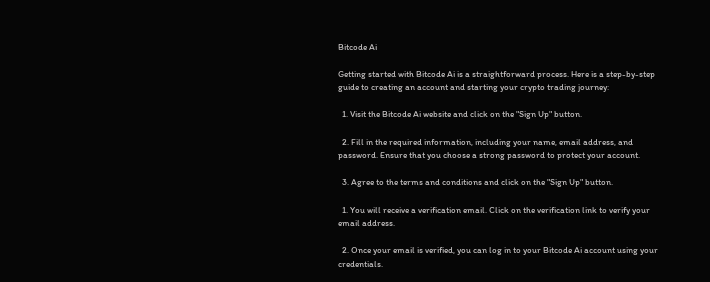Bitcode Ai

Getting started with Bitcode Ai is a straightforward process. Here is a step-by-step guide to creating an account and starting your crypto trading journey:

  1. Visit the Bitcode Ai website and click on the "Sign Up" button.

  2. Fill in the required information, including your name, email address, and password. Ensure that you choose a strong password to protect your account.

  3. Agree to the terms and conditions and click on the "Sign Up" button.

  1. You will receive a verification email. Click on the verification link to verify your email address.

  2. Once your email is verified, you can log in to your Bitcode Ai account using your credentials.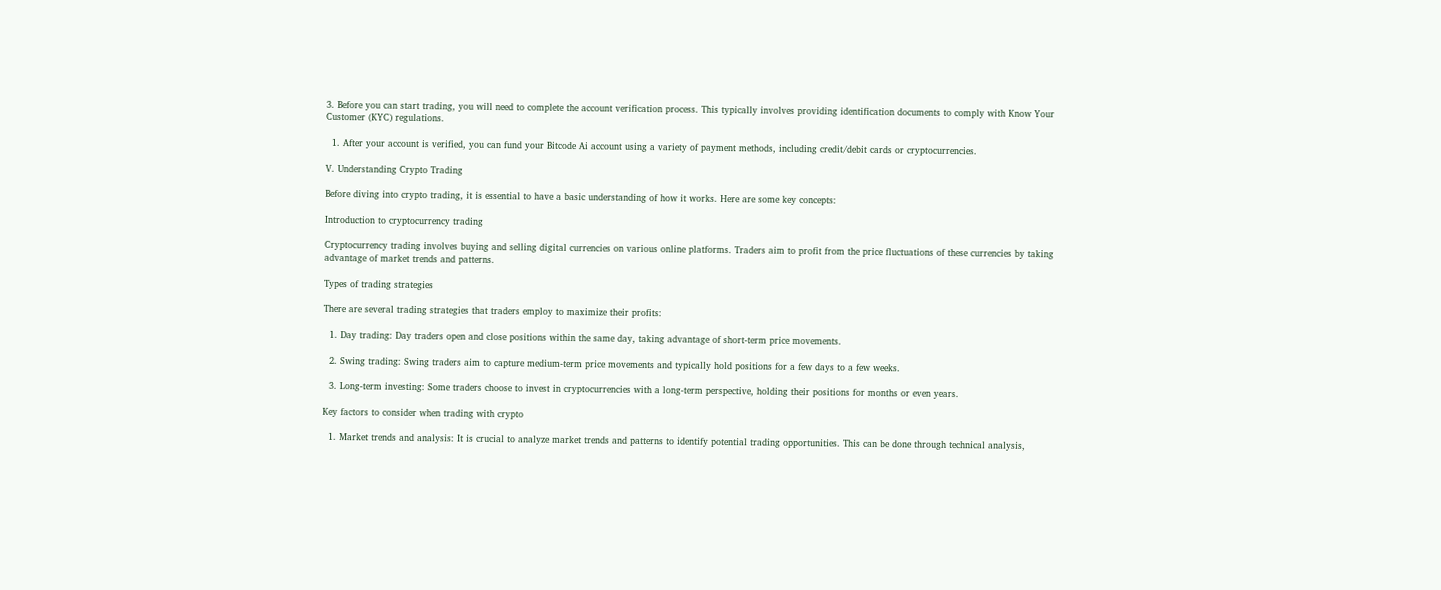3. Before you can start trading, you will need to complete the account verification process. This typically involves providing identification documents to comply with Know Your Customer (KYC) regulations.

  1. After your account is verified, you can fund your Bitcode Ai account using a variety of payment methods, including credit/debit cards or cryptocurrencies.

V. Understanding Crypto Trading

Before diving into crypto trading, it is essential to have a basic understanding of how it works. Here are some key concepts:

Introduction to cryptocurrency trading

Cryptocurrency trading involves buying and selling digital currencies on various online platforms. Traders aim to profit from the price fluctuations of these currencies by taking advantage of market trends and patterns.

Types of trading strategies

There are several trading strategies that traders employ to maximize their profits:

  1. Day trading: Day traders open and close positions within the same day, taking advantage of short-term price movements.

  2. Swing trading: Swing traders aim to capture medium-term price movements and typically hold positions for a few days to a few weeks.

  3. Long-term investing: Some traders choose to invest in cryptocurrencies with a long-term perspective, holding their positions for months or even years.

Key factors to consider when trading with crypto

  1. Market trends and analysis: It is crucial to analyze market trends and patterns to identify potential trading opportunities. This can be done through technical analysis,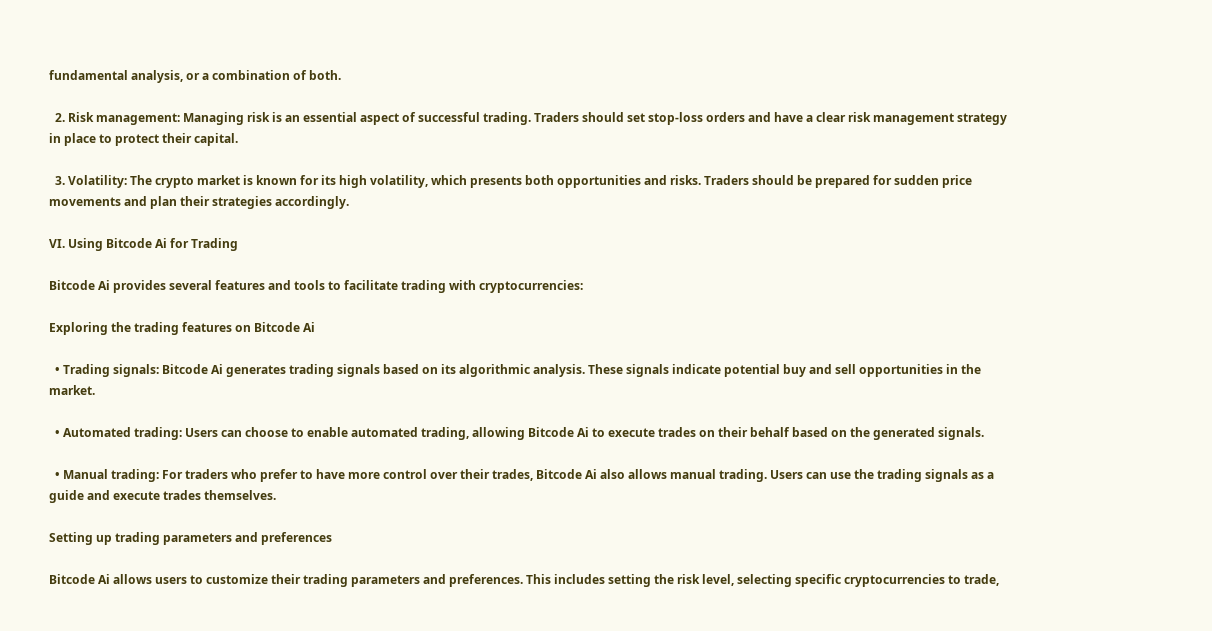fundamental analysis, or a combination of both.

  2. Risk management: Managing risk is an essential aspect of successful trading. Traders should set stop-loss orders and have a clear risk management strategy in place to protect their capital.

  3. Volatility: The crypto market is known for its high volatility, which presents both opportunities and risks. Traders should be prepared for sudden price movements and plan their strategies accordingly.

VI. Using Bitcode Ai for Trading

Bitcode Ai provides several features and tools to facilitate trading with cryptocurrencies:

Exploring the trading features on Bitcode Ai

  • Trading signals: Bitcode Ai generates trading signals based on its algorithmic analysis. These signals indicate potential buy and sell opportunities in the market.

  • Automated trading: Users can choose to enable automated trading, allowing Bitcode Ai to execute trades on their behalf based on the generated signals.

  • Manual trading: For traders who prefer to have more control over their trades, Bitcode Ai also allows manual trading. Users can use the trading signals as a guide and execute trades themselves.

Setting up trading parameters and preferences

Bitcode Ai allows users to customize their trading parameters and preferences. This includes setting the risk level, selecting specific cryptocurrencies to trade,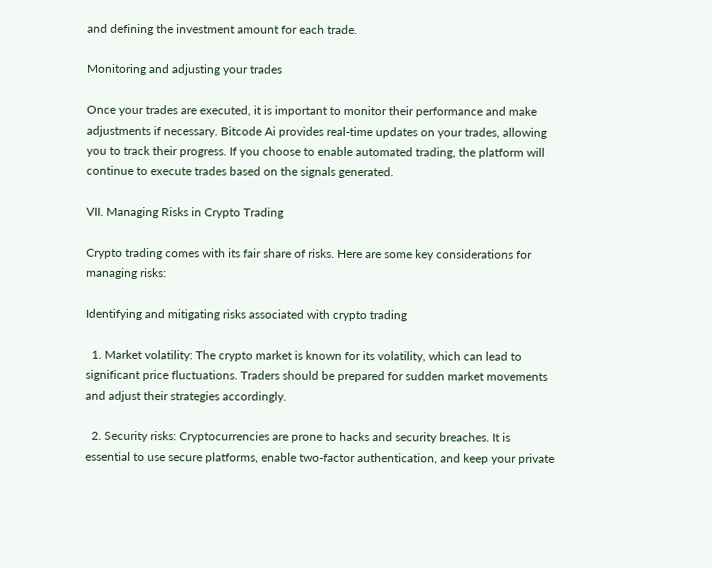and defining the investment amount for each trade.

Monitoring and adjusting your trades

Once your trades are executed, it is important to monitor their performance and make adjustments if necessary. Bitcode Ai provides real-time updates on your trades, allowing you to track their progress. If you choose to enable automated trading, the platform will continue to execute trades based on the signals generated.

VII. Managing Risks in Crypto Trading

Crypto trading comes with its fair share of risks. Here are some key considerations for managing risks:

Identifying and mitigating risks associated with crypto trading

  1. Market volatility: The crypto market is known for its volatility, which can lead to significant price fluctuations. Traders should be prepared for sudden market movements and adjust their strategies accordingly.

  2. Security risks: Cryptocurrencies are prone to hacks and security breaches. It is essential to use secure platforms, enable two-factor authentication, and keep your private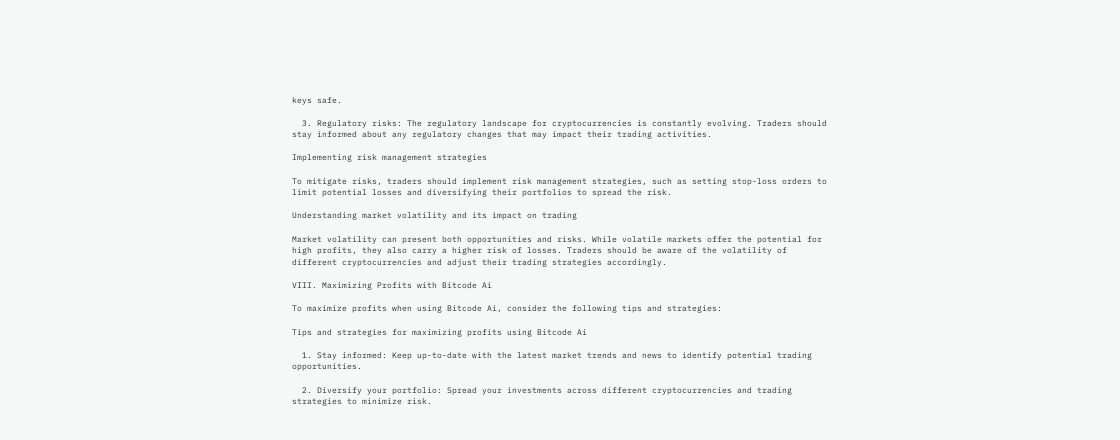keys safe.

  3. Regulatory risks: The regulatory landscape for cryptocurrencies is constantly evolving. Traders should stay informed about any regulatory changes that may impact their trading activities.

Implementing risk management strategies

To mitigate risks, traders should implement risk management strategies, such as setting stop-loss orders to limit potential losses and diversifying their portfolios to spread the risk.

Understanding market volatility and its impact on trading

Market volatility can present both opportunities and risks. While volatile markets offer the potential for high profits, they also carry a higher risk of losses. Traders should be aware of the volatility of different cryptocurrencies and adjust their trading strategies accordingly.

VIII. Maximizing Profits with Bitcode Ai

To maximize profits when using Bitcode Ai, consider the following tips and strategies:

Tips and strategies for maximizing profits using Bitcode Ai

  1. Stay informed: Keep up-to-date with the latest market trends and news to identify potential trading opportunities.

  2. Diversify your portfolio: Spread your investments across different cryptocurrencies and trading strategies to minimize risk.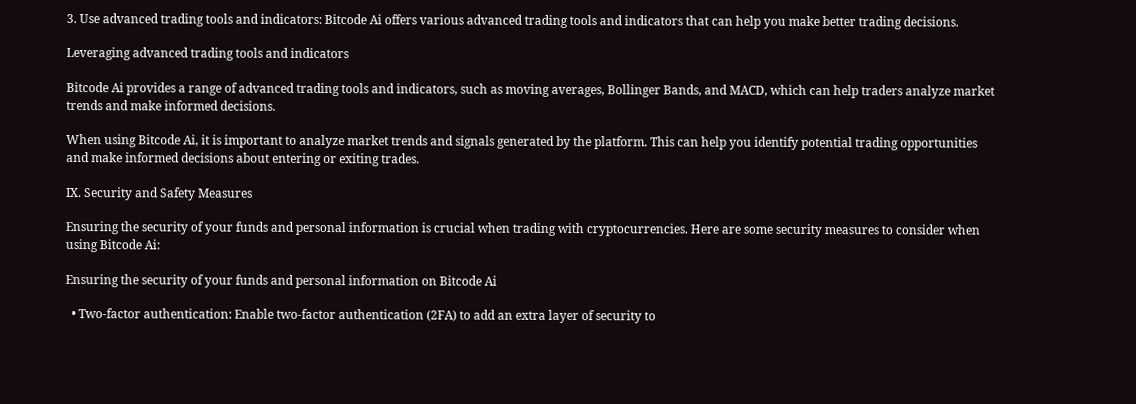3. Use advanced trading tools and indicators: Bitcode Ai offers various advanced trading tools and indicators that can help you make better trading decisions.

Leveraging advanced trading tools and indicators

Bitcode Ai provides a range of advanced trading tools and indicators, such as moving averages, Bollinger Bands, and MACD, which can help traders analyze market trends and make informed decisions.

When using Bitcode Ai, it is important to analyze market trends and signals generated by the platform. This can help you identify potential trading opportunities and make informed decisions about entering or exiting trades.

IX. Security and Safety Measures

Ensuring the security of your funds and personal information is crucial when trading with cryptocurrencies. Here are some security measures to consider when using Bitcode Ai:

Ensuring the security of your funds and personal information on Bitcode Ai

  • Two-factor authentication: Enable two-factor authentication (2FA) to add an extra layer of security to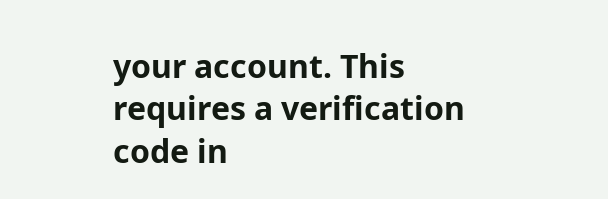your account. This requires a verification code in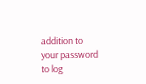addition to your password to log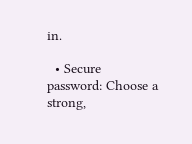in.

  • Secure password: Choose a strong,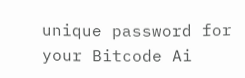unique password for your Bitcode Ai